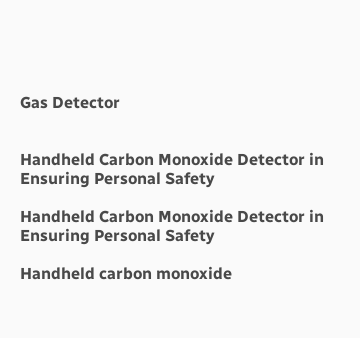Gas Detector


Handheld Carbon Monoxide Detector in Ensuring Personal Safety

Handheld Carbon Monoxide Detector in Ensuring Personal Safety

Handheld carbon monoxide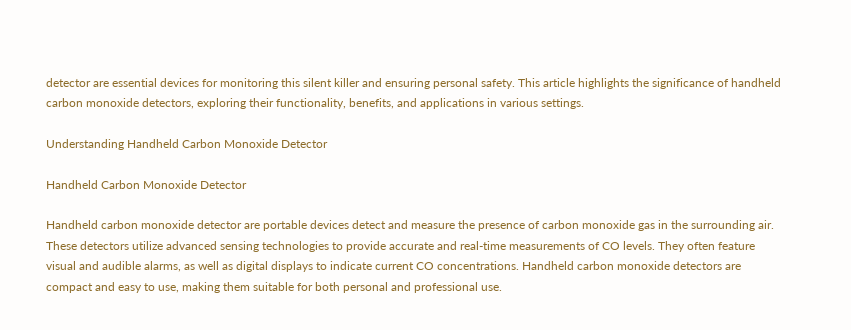detector are essential devices for monitoring this silent killer and ensuring personal safety. This article highlights the significance of handheld carbon monoxide detectors, exploring their functionality, benefits, and applications in various settings.

Understanding Handheld Carbon Monoxide Detector

Handheld Carbon Monoxide Detector

Handheld carbon monoxide detector are portable devices detect and measure the presence of carbon monoxide gas in the surrounding air. These detectors utilize advanced sensing technologies to provide accurate and real-time measurements of CO levels. They often feature visual and audible alarms, as well as digital displays to indicate current CO concentrations. Handheld carbon monoxide detectors are compact and easy to use, making them suitable for both personal and professional use.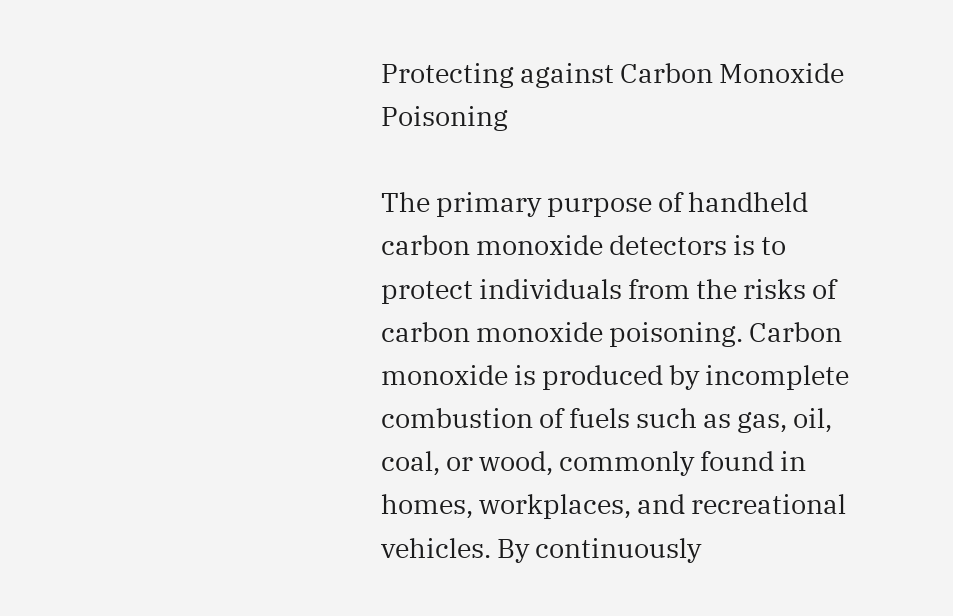Protecting against Carbon Monoxide Poisoning

The primary purpose of handheld carbon monoxide detectors is to protect individuals from the risks of carbon monoxide poisoning. Carbon monoxide is produced by incomplete combustion of fuels such as gas, oil, coal, or wood, commonly found in homes, workplaces, and recreational vehicles. By continuously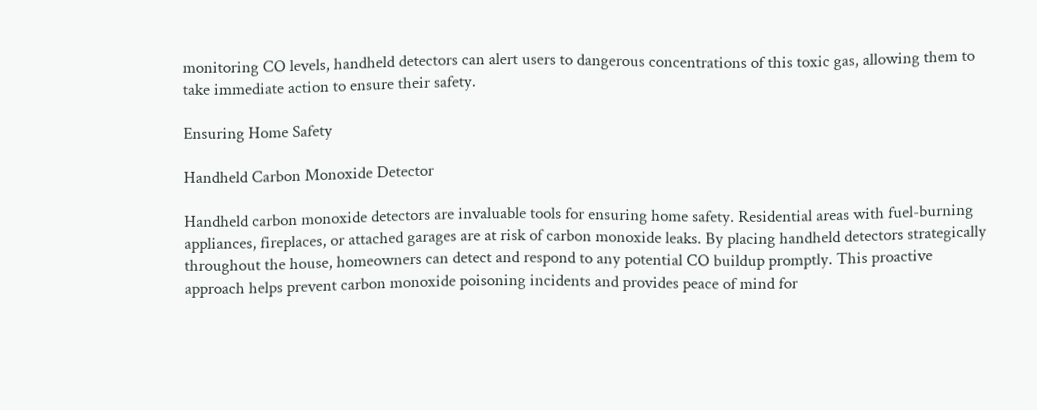monitoring CO levels, handheld detectors can alert users to dangerous concentrations of this toxic gas, allowing them to take immediate action to ensure their safety.

Ensuring Home Safety

Handheld Carbon Monoxide Detector

Handheld carbon monoxide detectors are invaluable tools for ensuring home safety. Residential areas with fuel-burning appliances, fireplaces, or attached garages are at risk of carbon monoxide leaks. By placing handheld detectors strategically throughout the house, homeowners can detect and respond to any potential CO buildup promptly. This proactive approach helps prevent carbon monoxide poisoning incidents and provides peace of mind for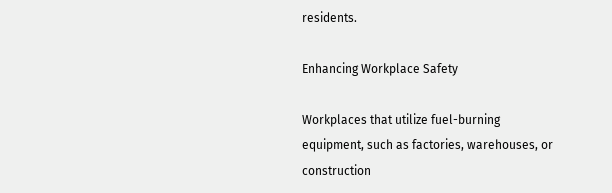residents.

Enhancing Workplace Safety

Workplaces that utilize fuel-burning equipment, such as factories, warehouses, or construction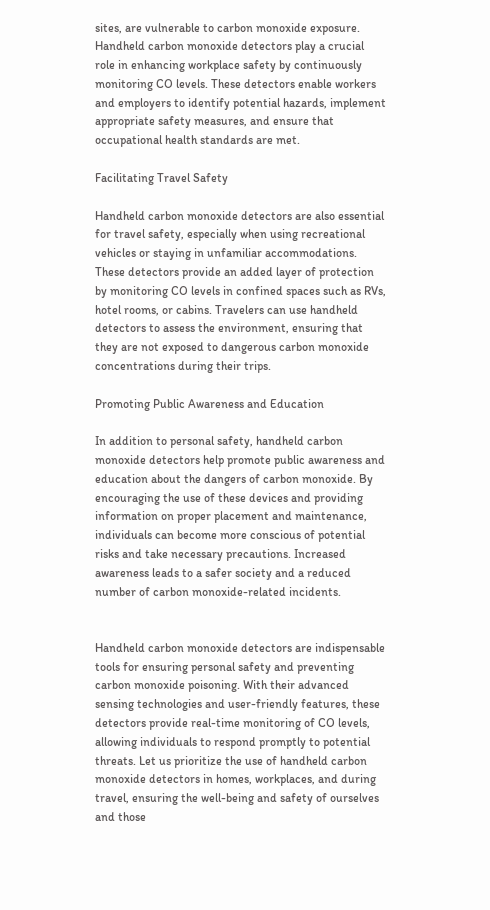sites, are vulnerable to carbon monoxide exposure. Handheld carbon monoxide detectors play a crucial role in enhancing workplace safety by continuously monitoring CO levels. These detectors enable workers and employers to identify potential hazards, implement appropriate safety measures, and ensure that occupational health standards are met.

Facilitating Travel Safety

Handheld carbon monoxide detectors are also essential for travel safety, especially when using recreational vehicles or staying in unfamiliar accommodations. These detectors provide an added layer of protection by monitoring CO levels in confined spaces such as RVs, hotel rooms, or cabins. Travelers can use handheld detectors to assess the environment, ensuring that they are not exposed to dangerous carbon monoxide concentrations during their trips.

Promoting Public Awareness and Education

In addition to personal safety, handheld carbon monoxide detectors help promote public awareness and education about the dangers of carbon monoxide. By encouraging the use of these devices and providing information on proper placement and maintenance, individuals can become more conscious of potential risks and take necessary precautions. Increased awareness leads to a safer society and a reduced number of carbon monoxide-related incidents.


Handheld carbon monoxide detectors are indispensable tools for ensuring personal safety and preventing carbon monoxide poisoning. With their advanced sensing technologies and user-friendly features, these detectors provide real-time monitoring of CO levels, allowing individuals to respond promptly to potential threats. Let us prioritize the use of handheld carbon monoxide detectors in homes, workplaces, and during travel, ensuring the well-being and safety of ourselves and those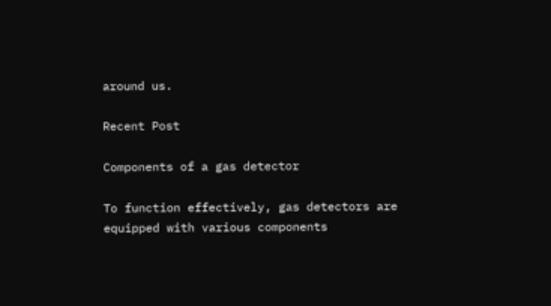around us.

Recent Post

Components of a gas detector

To function effectively, gas detectors are equipped with various components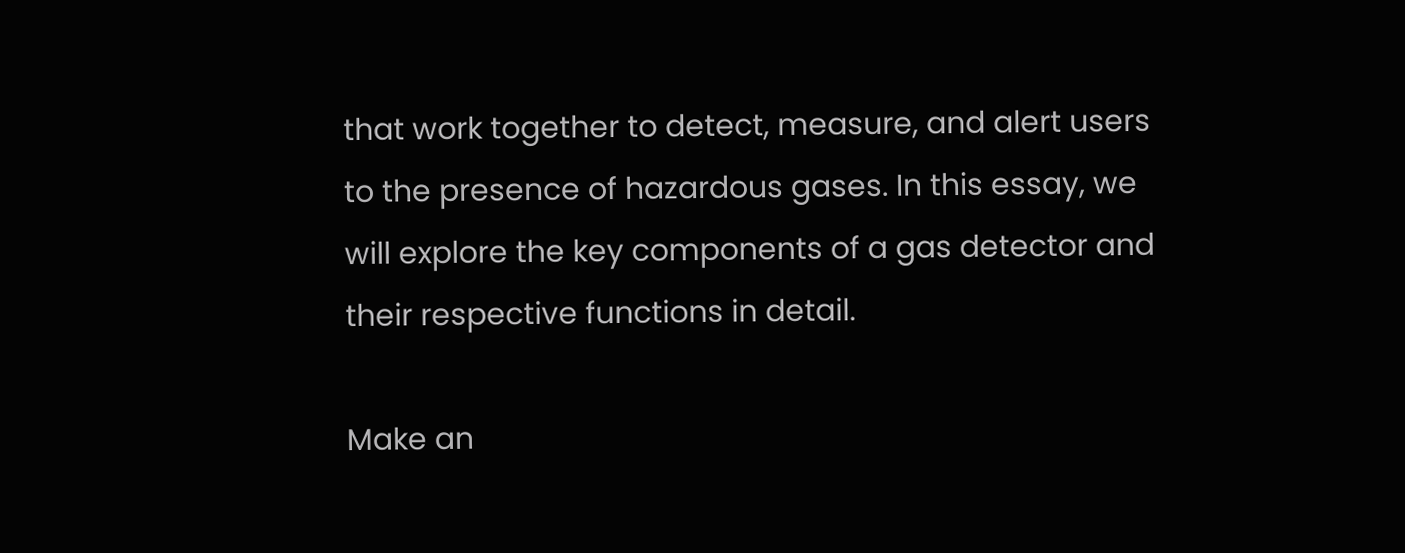that work together to detect, measure, and alert users to the presence of hazardous gases. In this essay, we will explore the key components of a gas detector and their respective functions in detail.

Make an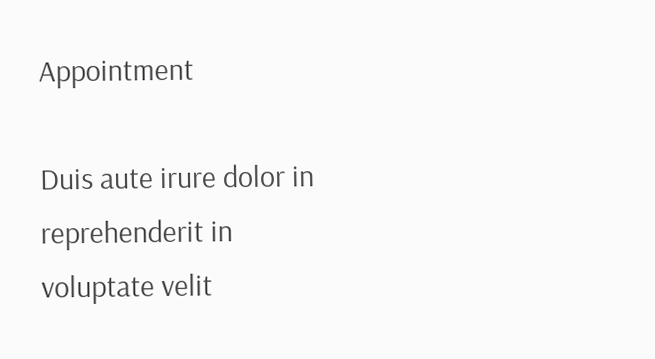Appointment

Duis aute irure dolor in reprehenderit in voluptate velit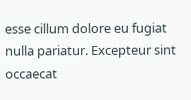esse cillum dolore eu fugiat nulla pariatur. Excepteur sint occaecat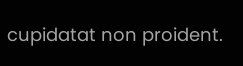cupidatat non proident.